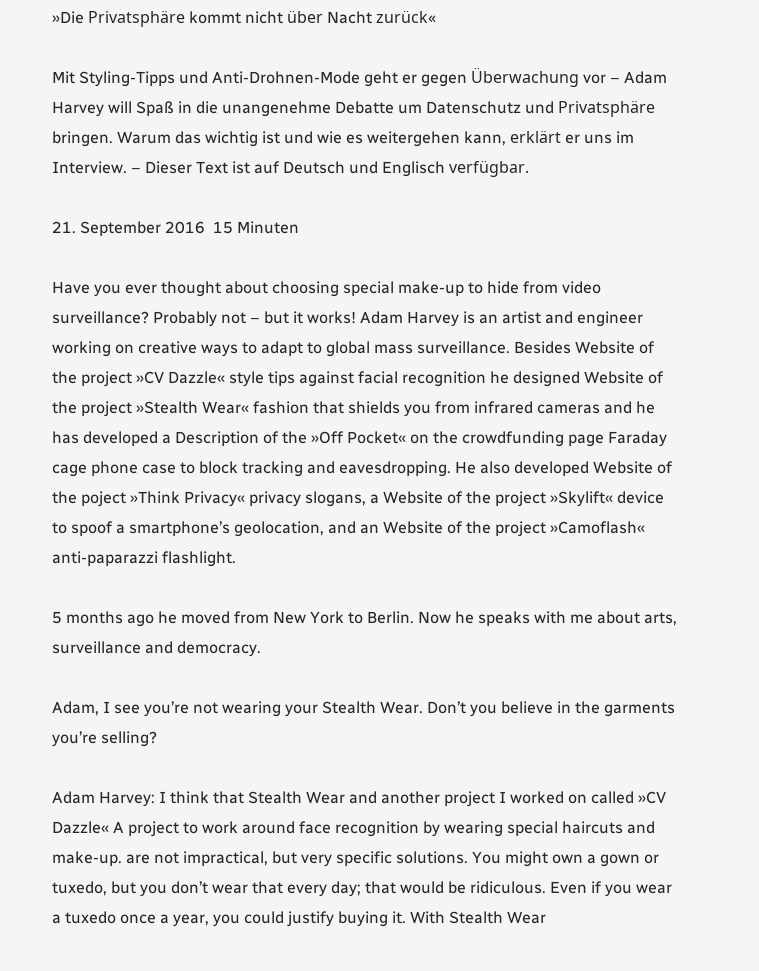»Die Privatsphäre kommt nicht über Nacht zurück«

Mit Styling-Tipps und Anti-Drohnen-Mode geht er gegen Überwachung vor – Adam Harvey will Spaß in die unangenehme Debatte um Datenschutz und Privatsphäre bringen. Warum das wichtig ist und wie es weitergehen kann, erklärt er uns im Interview. – Dieser Text ist auf Deutsch und Englisch verfügbar.

21. September 2016  15 Minuten

Have you ever thought about choosing special make-up to hide from video surveillance? Probably not – but it works! Adam Harvey is an artist and engineer working on creative ways to adapt to global mass surveillance. Besides Website of the project »CV Dazzle« style tips against facial recognition he designed Website of the project »Stealth Wear« fashion that shields you from infrared cameras and he has developed a Description of the »Off Pocket« on the crowdfunding page Faraday cage phone case to block tracking and eavesdropping. He also developed Website of the poject »Think Privacy« privacy slogans, a Website of the project »Skylift« device to spoof a smartphone’s geolocation, and an Website of the project »Camoflash« anti-paparazzi flashlight.

5 months ago he moved from New York to Berlin. Now he speaks with me about arts, surveillance and democracy.

Adam, I see you’re not wearing your Stealth Wear. Don’t you believe in the garments you’re selling?

Adam Harvey: I think that Stealth Wear and another project I worked on called »CV Dazzle« A project to work around face recognition by wearing special haircuts and make-up. are not impractical, but very specific solutions. You might own a gown or tuxedo, but you don’t wear that every day; that would be ridiculous. Even if you wear a tuxedo once a year, you could justify buying it. With Stealth Wear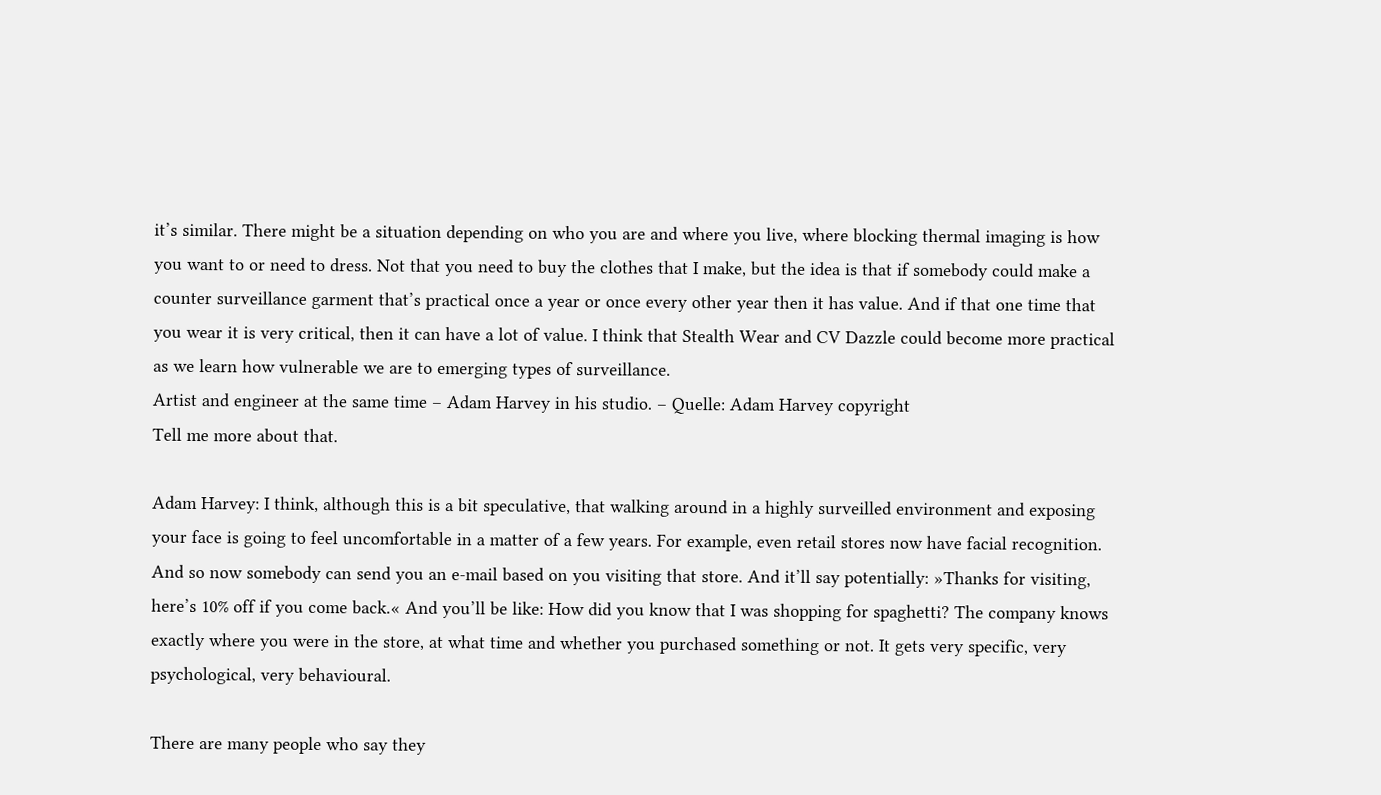it’s similar. There might be a situation depending on who you are and where you live, where blocking thermal imaging is how you want to or need to dress. Not that you need to buy the clothes that I make, but the idea is that if somebody could make a counter surveillance garment that’s practical once a year or once every other year then it has value. And if that one time that you wear it is very critical, then it can have a lot of value. I think that Stealth Wear and CV Dazzle could become more practical as we learn how vulnerable we are to emerging types of surveillance.
Artist and engineer at the same time – Adam Harvey in his studio. – Quelle: Adam Harvey copyright
Tell me more about that.

Adam Harvey: I think, although this is a bit speculative, that walking around in a highly surveilled environment and exposing your face is going to feel uncomfortable in a matter of a few years. For example, even retail stores now have facial recognition. And so now somebody can send you an e-mail based on you visiting that store. And it’ll say potentially: »Thanks for visiting, here’s 10% off if you come back.« And you’ll be like: How did you know that I was shopping for spaghetti? The company knows exactly where you were in the store, at what time and whether you purchased something or not. It gets very specific, very psychological, very behavioural.

There are many people who say they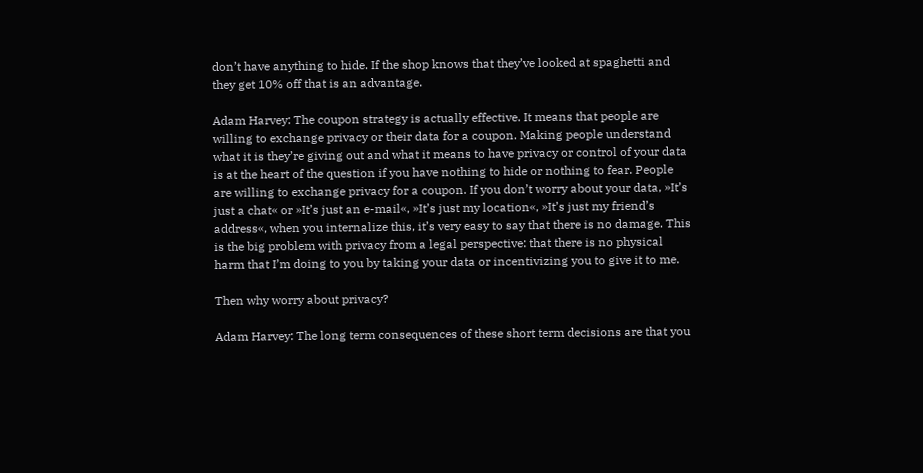don’t have anything to hide. If the shop knows that they’ve looked at spaghetti and they get 10% off that is an advantage.

Adam Harvey: The coupon strategy is actually effective. It means that people are willing to exchange privacy or their data for a coupon. Making people understand what it is they’re giving out and what it means to have privacy or control of your data is at the heart of the question if you have nothing to hide or nothing to fear. People are willing to exchange privacy for a coupon. If you don’t worry about your data, »It’s just a chat« or »It’s just an e-mail«, »It’s just my location«, »It’s just my friend’s address«, when you internalize this, it’s very easy to say that there is no damage. This is the big problem with privacy from a legal perspective: that there is no physical harm that I’m doing to you by taking your data or incentivizing you to give it to me.

Then why worry about privacy?

Adam Harvey: The long term consequences of these short term decisions are that you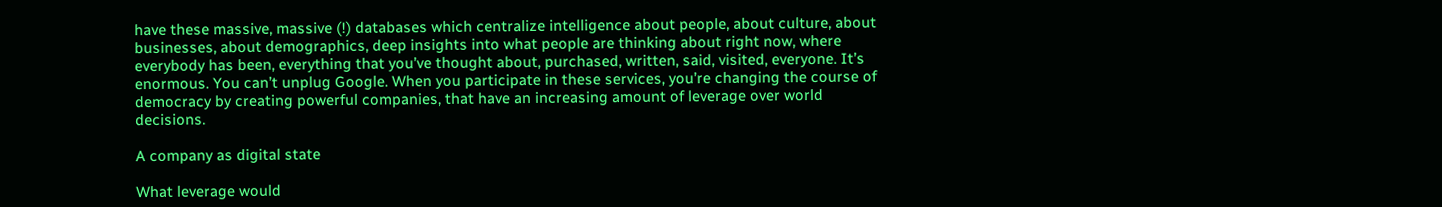have these massive, massive (!) databases which centralize intelligence about people, about culture, about businesses, about demographics, deep insights into what people are thinking about right now, where everybody has been, everything that you’ve thought about, purchased, written, said, visited, everyone. It’s enormous. You can’t unplug Google. When you participate in these services, you’re changing the course of democracy by creating powerful companies, that have an increasing amount of leverage over world decisions.

A company as digital state

What leverage would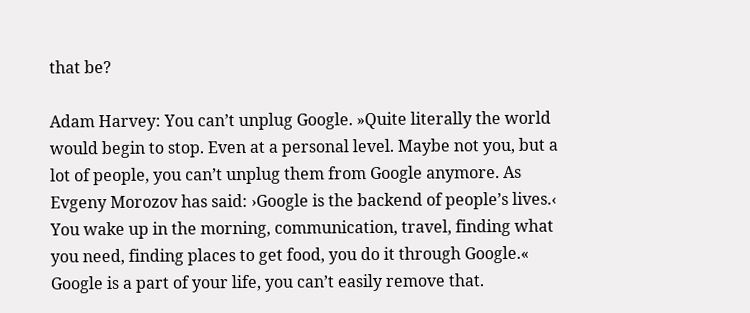that be?

Adam Harvey: You can’t unplug Google. »Quite literally the world would begin to stop. Even at a personal level. Maybe not you, but a lot of people, you can’t unplug them from Google anymore. As Evgeny Morozov has said: ›Google is the backend of people’s lives.‹ You wake up in the morning, communication, travel, finding what you need, finding places to get food, you do it through Google.« Google is a part of your life, you can’t easily remove that.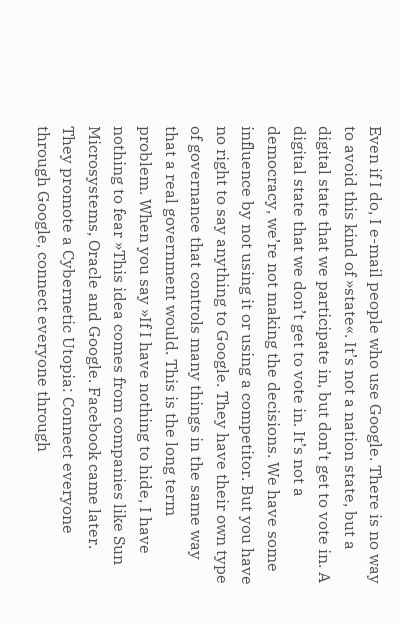Even if I do, I e-mail people who use Google. There is no way to avoid this kind of »state«. It’s not a nation state, but a digital state that we participate in, but don’t get to vote in. A digital state that we don’t get to vote in. It’s not a democracy, we’re not making the decisions. We have some influence by not using it or using a competitor. But you have no right to say anything to Google. They have their own type of governance that controls many things in the same way that a real government would. This is the long term problem. When you say »If I have nothing to hide, I have nothing to fear »This idea comes from companies like Sun Microsystems, Oracle and Google. Facebook came later. They promote a Cybernetic Utopia: Connect everyone through Google, connect everyone through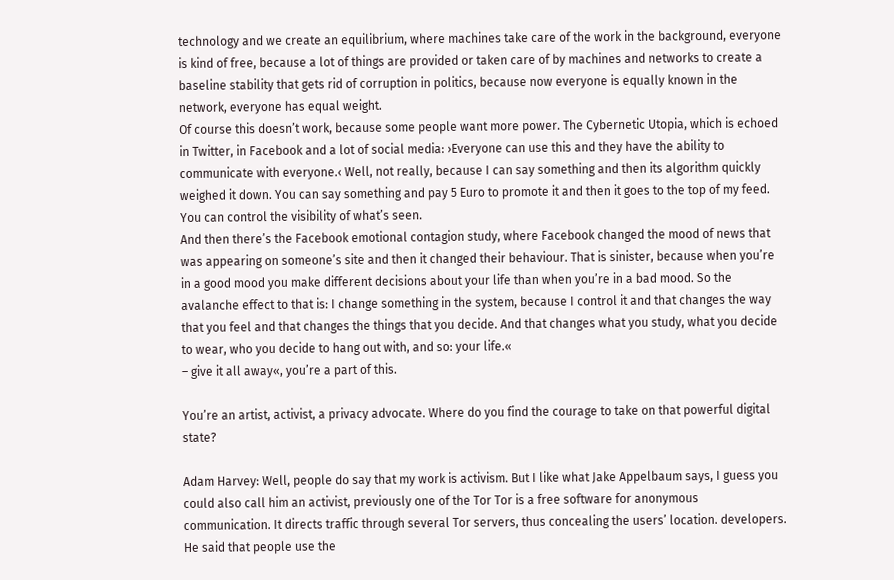technology and we create an equilibrium, where machines take care of the work in the background, everyone is kind of free, because a lot of things are provided or taken care of by machines and networks to create a baseline stability that gets rid of corruption in politics, because now everyone is equally known in the network, everyone has equal weight.
Of course this doesn’t work, because some people want more power. The Cybernetic Utopia, which is echoed in Twitter, in Facebook and a lot of social media: ›Everyone can use this and they have the ability to communicate with everyone.‹ Well, not really, because I can say something and then its algorithm quickly weighed it down. You can say something and pay 5 Euro to promote it and then it goes to the top of my feed. You can control the visibility of what’s seen.
And then there’s the Facebook emotional contagion study, where Facebook changed the mood of news that was appearing on someone’s site and then it changed their behaviour. That is sinister, because when you’re in a good mood you make different decisions about your life than when you’re in a bad mood. So the avalanche effect to that is: I change something in the system, because I control it and that changes the way that you feel and that changes the things that you decide. And that changes what you study, what you decide to wear, who you decide to hang out with, and so: your life.«
– give it all away«, you’re a part of this.

You’re an artist, activist, a privacy advocate. Where do you find the courage to take on that powerful digital state?

Adam Harvey: Well, people do say that my work is activism. But I like what Jake Appelbaum says, I guess you could also call him an activist, previously one of the Tor Tor is a free software for anonymous communication. It directs traffic through several Tor servers, thus concealing the users’ location. developers. He said that people use the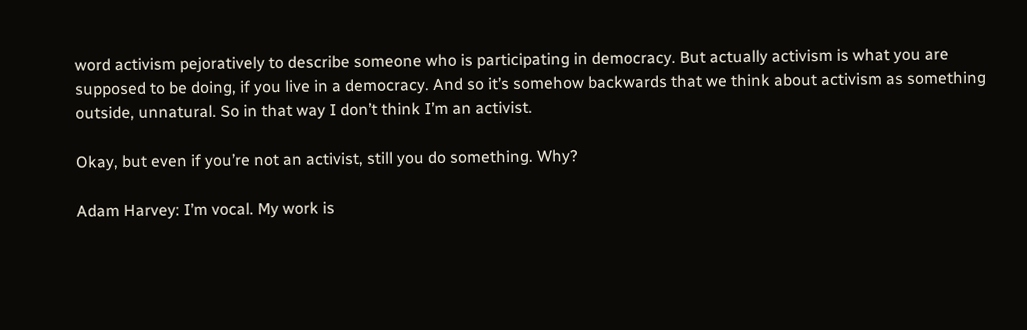word activism pejoratively to describe someone who is participating in democracy. But actually activism is what you are supposed to be doing, if you live in a democracy. And so it’s somehow backwards that we think about activism as something outside, unnatural. So in that way I don’t think I’m an activist.

Okay, but even if you’re not an activist, still you do something. Why?

Adam Harvey: I’m vocal. My work is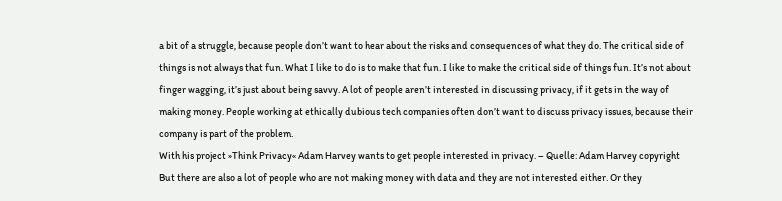a bit of a struggle, because people don’t want to hear about the risks and consequences of what they do. The critical side of things is not always that fun. What I like to do is to make that fun. I like to make the critical side of things fun. It’s not about finger wagging, it’s just about being savvy. A lot of people aren’t interested in discussing privacy, if it gets in the way of making money. People working at ethically dubious tech companies often don’t want to discuss privacy issues, because their company is part of the problem.
With his project »Think Privacy« Adam Harvey wants to get people interested in privacy. – Quelle: Adam Harvey copyright
But there are also a lot of people who are not making money with data and they are not interested either. Or they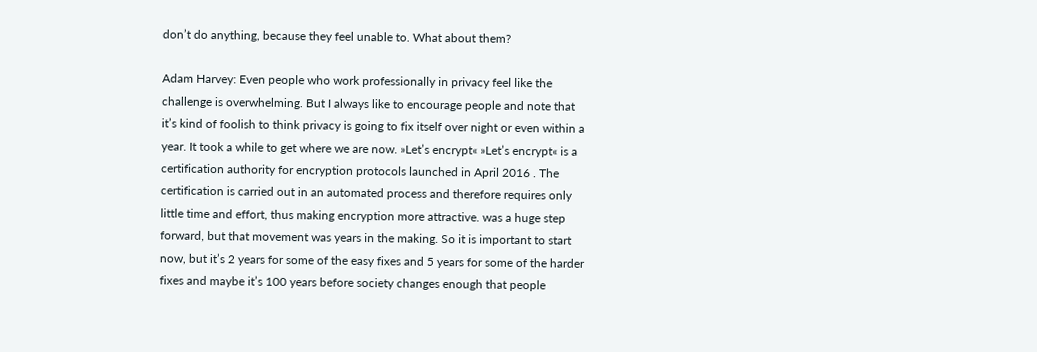don’t do anything, because they feel unable to. What about them?

Adam Harvey: Even people who work professionally in privacy feel like the challenge is overwhelming. But I always like to encourage people and note that it’s kind of foolish to think privacy is going to fix itself over night or even within a year. It took a while to get where we are now. »Let’s encrypt« »Let’s encrypt« is a certification authority for encryption protocols launched in April 2016 . The certification is carried out in an automated process and therefore requires only little time and effort, thus making encryption more attractive. was a huge step forward, but that movement was years in the making. So it is important to start now, but it’s 2 years for some of the easy fixes and 5 years for some of the harder fixes and maybe it’s 100 years before society changes enough that people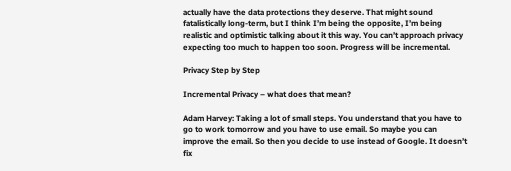actually have the data protections they deserve. That might sound fatalistically long-term, but I think I’m being the opposite, I’m being realistic and optimistic talking about it this way. You can’t approach privacy expecting too much to happen too soon. Progress will be incremental.

Privacy Step by Step

Incremental Privacy – what does that mean?

Adam Harvey: Taking a lot of small steps. You understand that you have to go to work tomorrow and you have to use email. So maybe you can improve the email. So then you decide to use instead of Google. It doesn’t fix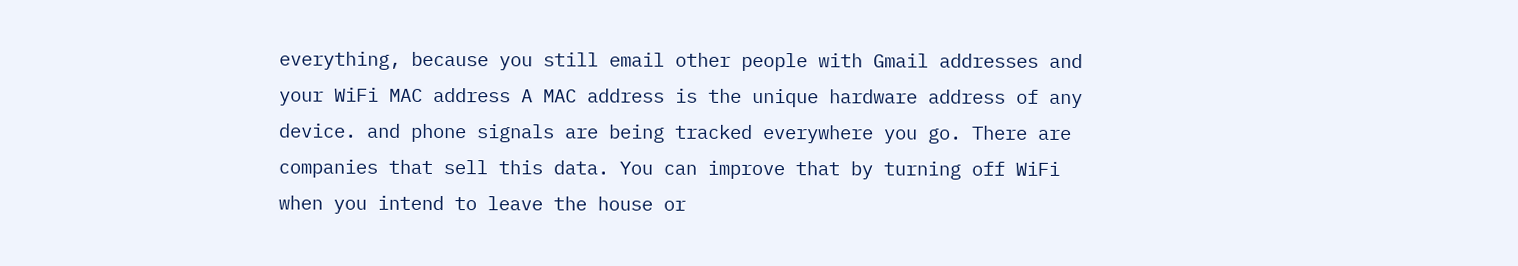everything, because you still email other people with Gmail addresses and your WiFi MAC address A MAC address is the unique hardware address of any device. and phone signals are being tracked everywhere you go. There are companies that sell this data. You can improve that by turning off WiFi when you intend to leave the house or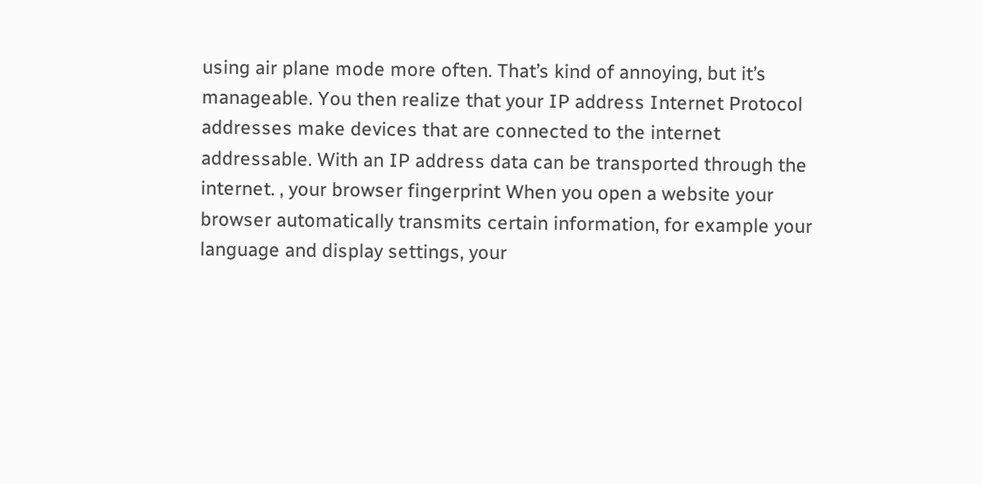using air plane mode more often. That’s kind of annoying, but it’s manageable. You then realize that your IP address Internet Protocol addresses make devices that are connected to the internet addressable. With an IP address data can be transported through the internet. , your browser fingerprint When you open a website your browser automatically transmits certain information, for example your language and display settings, your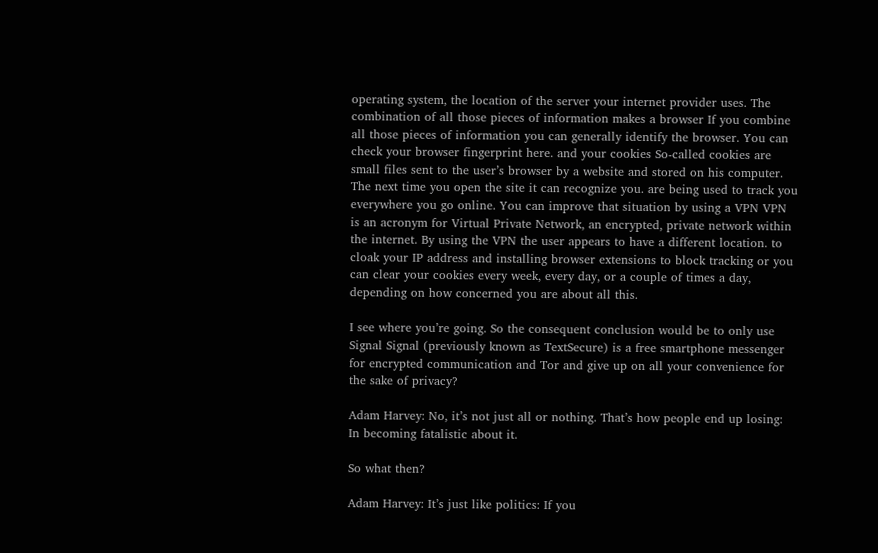operating system, the location of the server your internet provider uses. The combination of all those pieces of information makes a browser If you combine all those pieces of information you can generally identify the browser. You can check your browser fingerprint here. and your cookies So-called cookies are small files sent to the user’s browser by a website and stored on his computer. The next time you open the site it can recognize you. are being used to track you everywhere you go online. You can improve that situation by using a VPN VPN is an acronym for Virtual Private Network, an encrypted, private network within the internet. By using the VPN the user appears to have a different location. to cloak your IP address and installing browser extensions to block tracking or you can clear your cookies every week, every day, or a couple of times a day, depending on how concerned you are about all this.

I see where you’re going. So the consequent conclusion would be to only use Signal Signal (previously known as TextSecure) is a free smartphone messenger for encrypted communication and Tor and give up on all your convenience for the sake of privacy?

Adam Harvey: No, it’s not just all or nothing. That’s how people end up losing: In becoming fatalistic about it.

So what then?

Adam Harvey: It’s just like politics: If you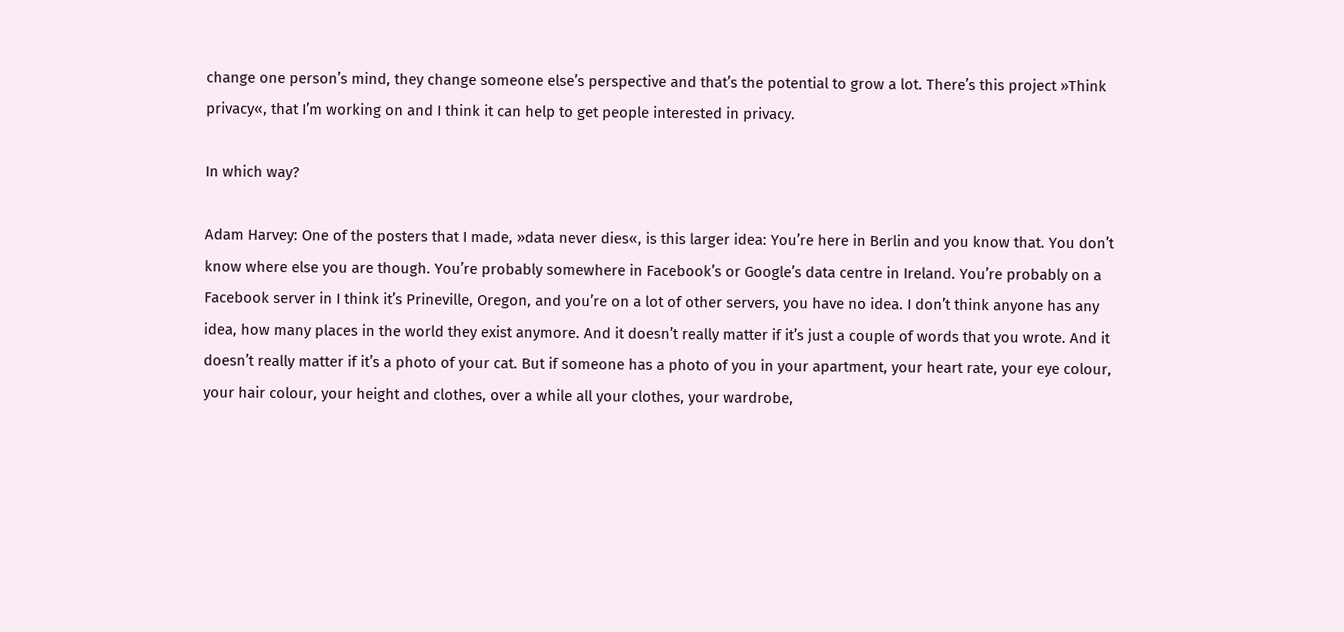change one person’s mind, they change someone else’s perspective and that’s the potential to grow a lot. There’s this project »Think privacy«, that I’m working on and I think it can help to get people interested in privacy.

In which way?

Adam Harvey: One of the posters that I made, »data never dies«, is this larger idea: You’re here in Berlin and you know that. You don’t know where else you are though. You’re probably somewhere in Facebook’s or Google’s data centre in Ireland. You’re probably on a Facebook server in I think it’s Prineville, Oregon, and you’re on a lot of other servers, you have no idea. I don’t think anyone has any idea, how many places in the world they exist anymore. And it doesn’t really matter if it’s just a couple of words that you wrote. And it doesn’t really matter if it’s a photo of your cat. But if someone has a photo of you in your apartment, your heart rate, your eye colour, your hair colour, your height and clothes, over a while all your clothes, your wardrobe,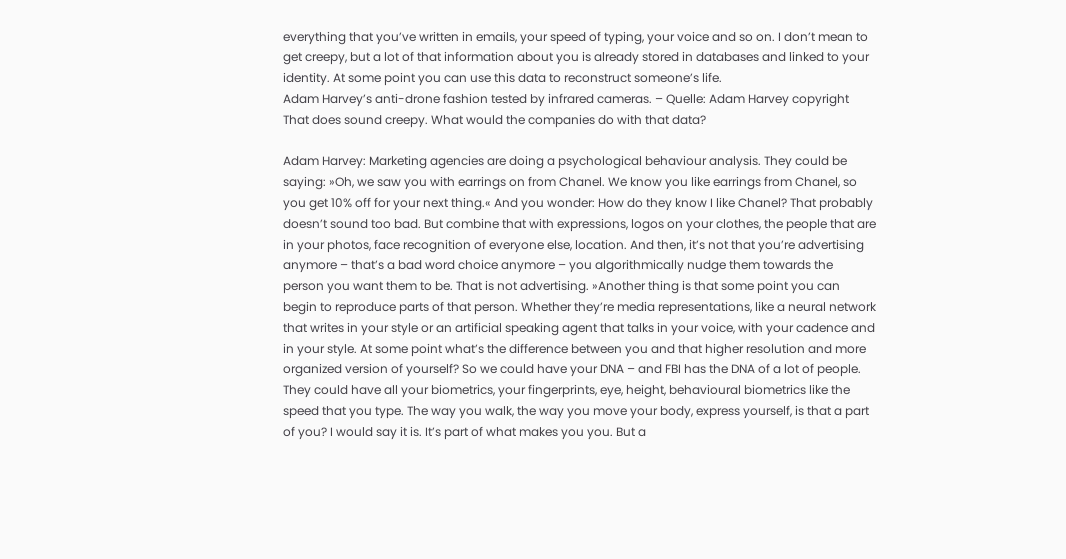everything that you’ve written in emails, your speed of typing, your voice and so on. I don’t mean to get creepy, but a lot of that information about you is already stored in databases and linked to your identity. At some point you can use this data to reconstruct someone’s life.
Adam Harvey’s anti-drone fashion tested by infrared cameras. – Quelle: Adam Harvey copyright
That does sound creepy. What would the companies do with that data?

Adam Harvey: Marketing agencies are doing a psychological behaviour analysis. They could be saying: »Oh, we saw you with earrings on from Chanel. We know you like earrings from Chanel, so you get 10% off for your next thing.« And you wonder: How do they know I like Chanel? That probably doesn’t sound too bad. But combine that with expressions, logos on your clothes, the people that are in your photos, face recognition of everyone else, location. And then, it’s not that you’re advertising anymore – that’s a bad word choice anymore – you algorithmically nudge them towards the person you want them to be. That is not advertising. »Another thing is that some point you can begin to reproduce parts of that person. Whether they’re media representations, like a neural network that writes in your style or an artificial speaking agent that talks in your voice, with your cadence and in your style. At some point what’s the difference between you and that higher resolution and more organized version of yourself? So we could have your DNA – and FBI has the DNA of a lot of people. They could have all your biometrics, your fingerprints, eye, height, behavioural biometrics like the speed that you type. The way you walk, the way you move your body, express yourself, is that a part of you? I would say it is. It’s part of what makes you you. But a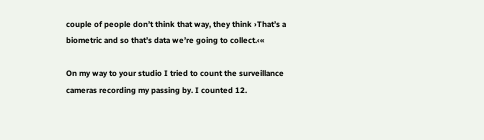couple of people don’t think that way, they think ›That’s a biometric and so that’s data we’re going to collect.‹«

On my way to your studio I tried to count the surveillance cameras recording my passing by. I counted 12.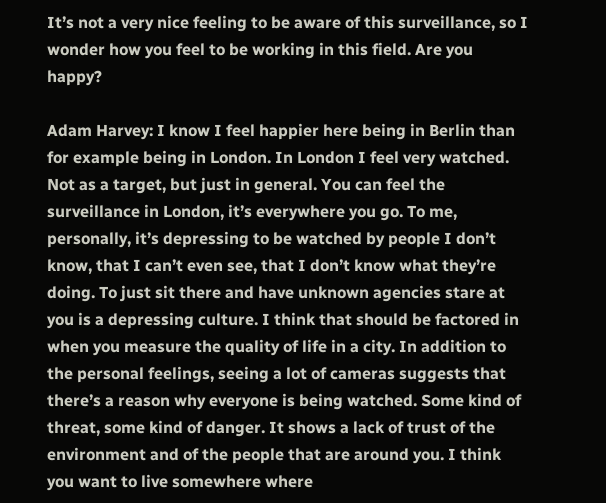It’s not a very nice feeling to be aware of this surveillance, so I wonder how you feel to be working in this field. Are you happy?

Adam Harvey: I know I feel happier here being in Berlin than for example being in London. In London I feel very watched. Not as a target, but just in general. You can feel the surveillance in London, it’s everywhere you go. To me, personally, it’s depressing to be watched by people I don’t know, that I can’t even see, that I don’t know what they’re doing. To just sit there and have unknown agencies stare at you is a depressing culture. I think that should be factored in when you measure the quality of life in a city. In addition to the personal feelings, seeing a lot of cameras suggests that there’s a reason why everyone is being watched. Some kind of threat, some kind of danger. It shows a lack of trust of the environment and of the people that are around you. I think you want to live somewhere where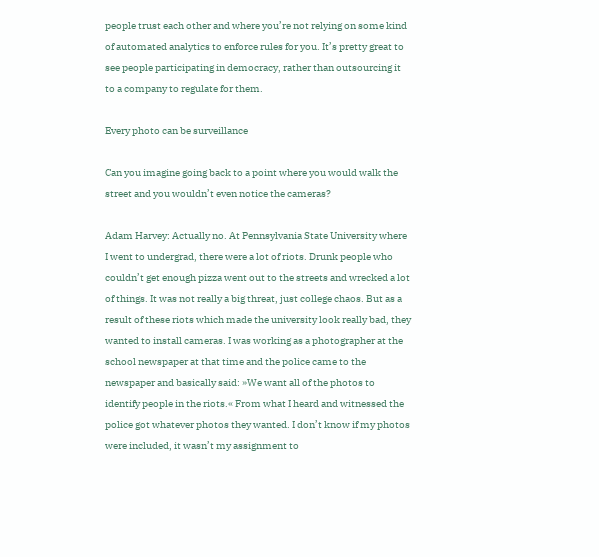people trust each other and where you’re not relying on some kind of automated analytics to enforce rules for you. It’s pretty great to see people participating in democracy, rather than outsourcing it to a company to regulate for them.

Every photo can be surveillance

Can you imagine going back to a point where you would walk the street and you wouldn’t even notice the cameras?

Adam Harvey: Actually no. At Pennsylvania State University where I went to undergrad, there were a lot of riots. Drunk people who couldn’t get enough pizza went out to the streets and wrecked a lot of things. It was not really a big threat, just college chaos. But as a result of these riots which made the university look really bad, they wanted to install cameras. I was working as a photographer at the school newspaper at that time and the police came to the newspaper and basically said: »We want all of the photos to identify people in the riots.« From what I heard and witnessed the police got whatever photos they wanted. I don’t know if my photos were included, it wasn’t my assignment to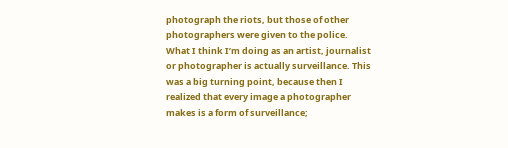photograph the riots, but those of other photographers were given to the police. What I think I’m doing as an artist, journalist or photographer is actually surveillance. This was a big turning point, because then I realized that every image a photographer makes is a form of surveillance;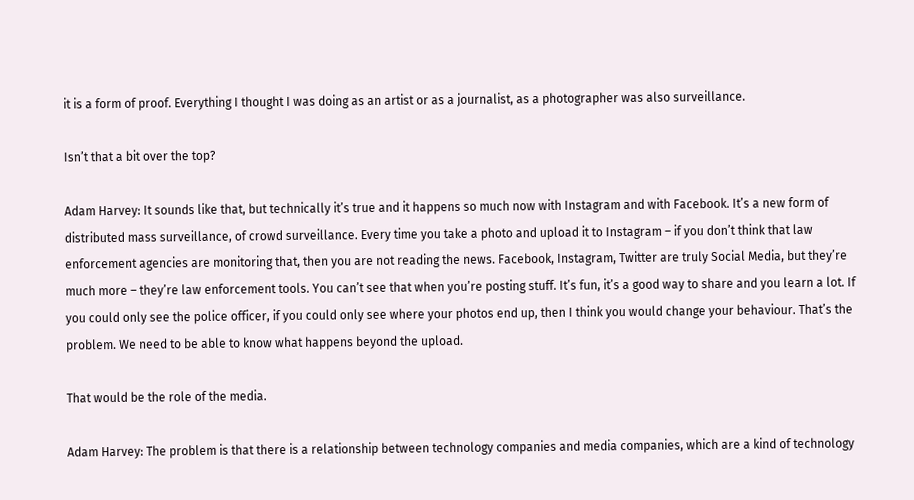it is a form of proof. Everything I thought I was doing as an artist or as a journalist, as a photographer was also surveillance.

Isn’t that a bit over the top?

Adam Harvey: It sounds like that, but technically it’s true and it happens so much now with Instagram and with Facebook. It’s a new form of distributed mass surveillance, of crowd surveillance. Every time you take a photo and upload it to Instagram – if you don’t think that law enforcement agencies are monitoring that, then you are not reading the news. Facebook, Instagram, Twitter are truly Social Media, but they’re much more – they’re law enforcement tools. You can’t see that when you’re posting stuff. It’s fun, it’s a good way to share and you learn a lot. If you could only see the police officer, if you could only see where your photos end up, then I think you would change your behaviour. That’s the problem. We need to be able to know what happens beyond the upload.

That would be the role of the media.

Adam Harvey: The problem is that there is a relationship between technology companies and media companies, which are a kind of technology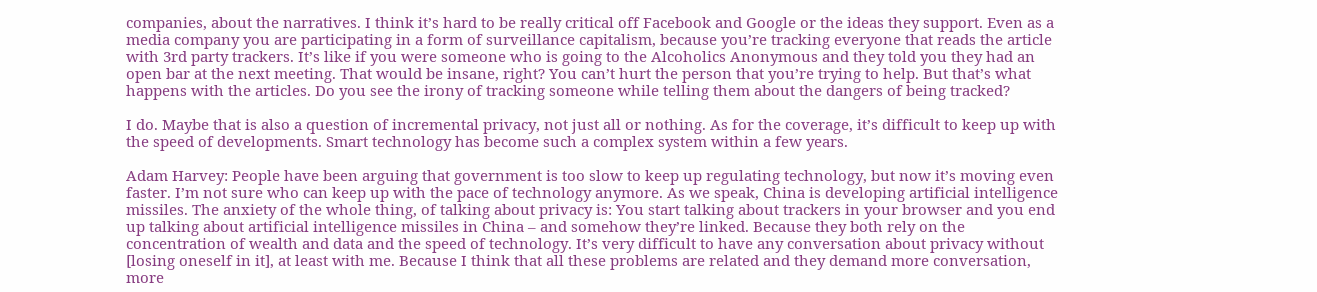companies, about the narratives. I think it’s hard to be really critical off Facebook and Google or the ideas they support. Even as a media company you are participating in a form of surveillance capitalism, because you’re tracking everyone that reads the article with 3rd party trackers. It’s like if you were someone who is going to the Alcoholics Anonymous and they told you they had an open bar at the next meeting. That would be insane, right? You can’t hurt the person that you’re trying to help. But that’s what happens with the articles. Do you see the irony of tracking someone while telling them about the dangers of being tracked?

I do. Maybe that is also a question of incremental privacy, not just all or nothing. As for the coverage, it’s difficult to keep up with the speed of developments. Smart technology has become such a complex system within a few years.

Adam Harvey: People have been arguing that government is too slow to keep up regulating technology, but now it’s moving even faster. I’m not sure who can keep up with the pace of technology anymore. As we speak, China is developing artificial intelligence missiles. The anxiety of the whole thing, of talking about privacy is: You start talking about trackers in your browser and you end up talking about artificial intelligence missiles in China – and somehow they’re linked. Because they both rely on the concentration of wealth and data and the speed of technology. It’s very difficult to have any conversation about privacy without [losing oneself in it], at least with me. Because I think that all these problems are related and they demand more conversation, more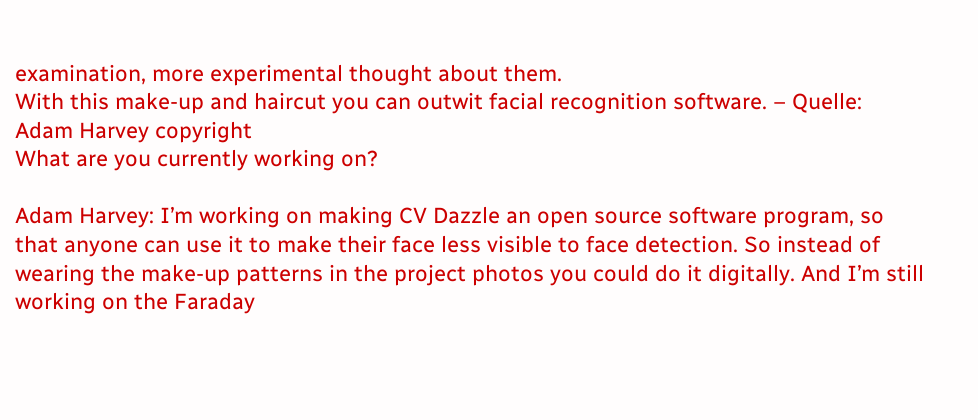examination, more experimental thought about them.
With this make-up and haircut you can outwit facial recognition software. – Quelle: Adam Harvey copyright
What are you currently working on?

Adam Harvey: I’m working on making CV Dazzle an open source software program, so that anyone can use it to make their face less visible to face detection. So instead of wearing the make-up patterns in the project photos you could do it digitally. And I’m still working on the Faraday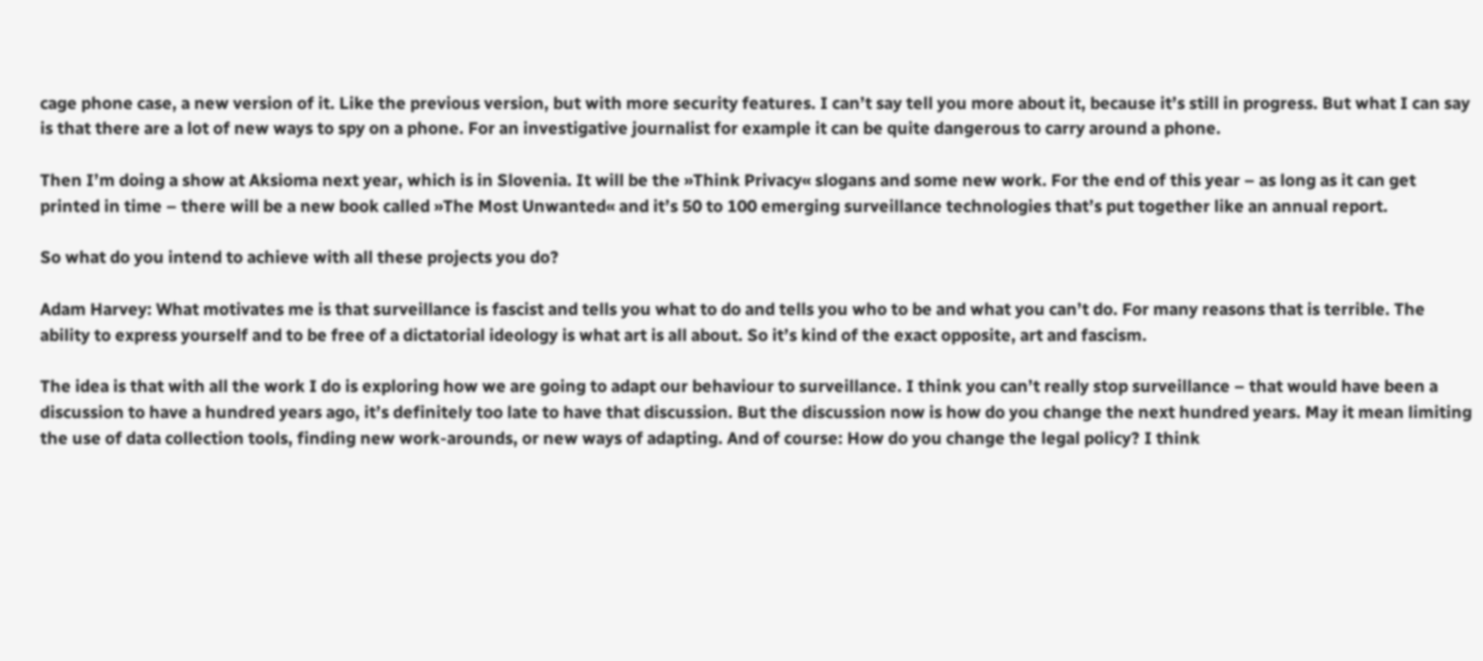cage phone case, a new version of it. Like the previous version, but with more security features. I can’t say tell you more about it, because it’s still in progress. But what I can say is that there are a lot of new ways to spy on a phone. For an investigative journalist for example it can be quite dangerous to carry around a phone.

Then I’m doing a show at Aksioma next year, which is in Slovenia. It will be the »Think Privacy« slogans and some new work. For the end of this year – as long as it can get printed in time – there will be a new book called »The Most Unwanted« and it’s 50 to 100 emerging surveillance technologies that’s put together like an annual report.

So what do you intend to achieve with all these projects you do?

Adam Harvey: What motivates me is that surveillance is fascist and tells you what to do and tells you who to be and what you can’t do. For many reasons that is terrible. The ability to express yourself and to be free of a dictatorial ideology is what art is all about. So it’s kind of the exact opposite, art and fascism.

The idea is that with all the work I do is exploring how we are going to adapt our behaviour to surveillance. I think you can’t really stop surveillance – that would have been a discussion to have a hundred years ago, it’s definitely too late to have that discussion. But the discussion now is how do you change the next hundred years. May it mean limiting the use of data collection tools, finding new work-arounds, or new ways of adapting. And of course: How do you change the legal policy? I think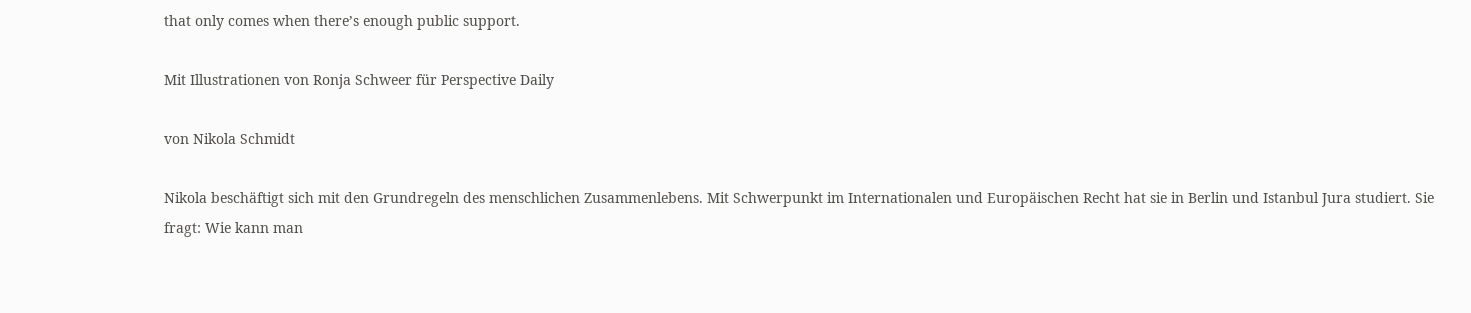that only comes when there’s enough public support.

Mit Illustrationen von Ronja Schweer für Perspective Daily

von Nikola Schmidt

Nikola beschäftigt sich mit den Grundregeln des menschlichen Zusammenlebens. Mit Schwerpunkt im Internationalen und Europäischen Recht hat sie in Berlin und Istanbul Jura studiert. Sie fragt: Wie kann man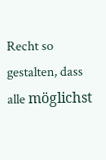Recht so gestalten, dass alle möglichst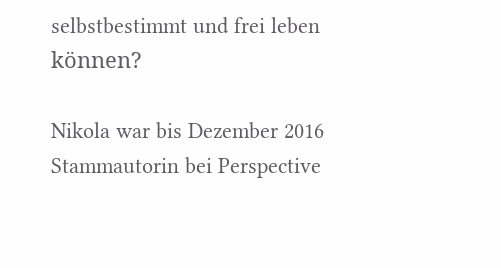selbstbestimmt und frei leben können?

Nikola war bis Dezember 2016 Stammautorin bei Perspective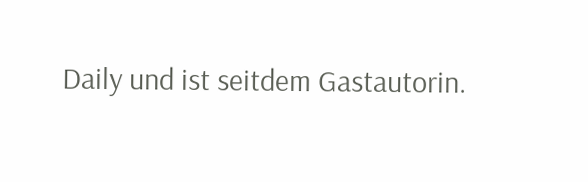Daily und ist seitdem Gastautorin.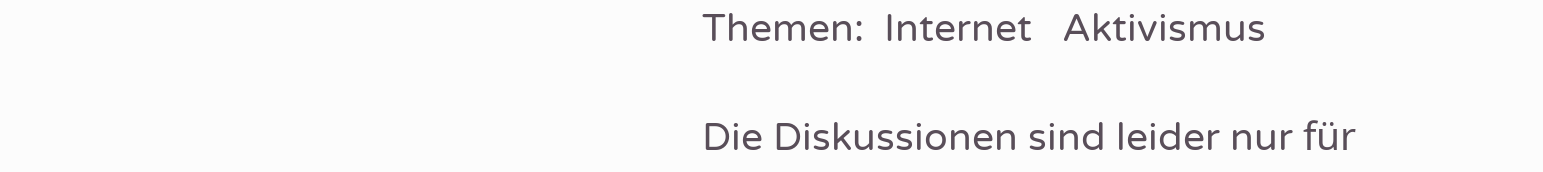Themen:  Internet   Aktivismus

Die Diskussionen sind leider nur für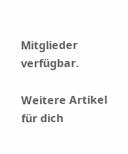Mitglieder verfügbar.

Weitere Artikel für dich